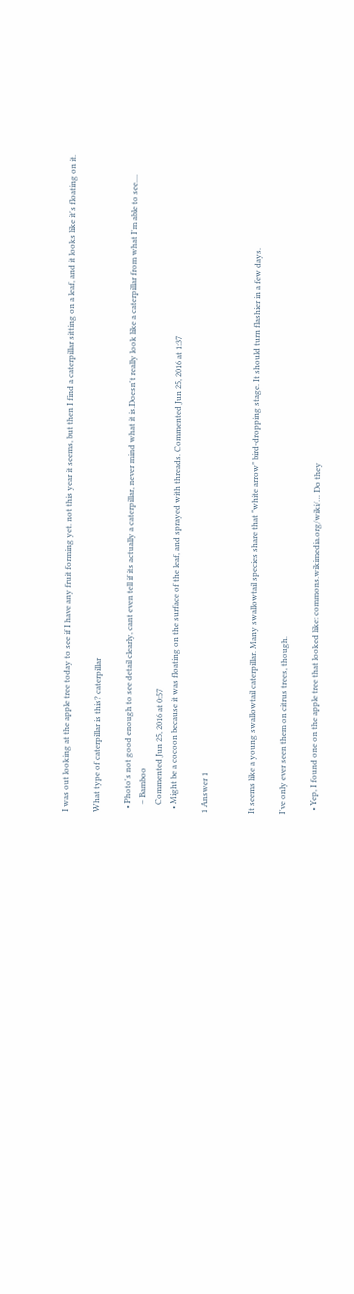I was out looking at the apple tree today to see if I have any fruit forming yet. not this year it seems, but then I find a caterpillar sitting on a leaf, and it looks like it's floating on it.

What type of caterpillar is this? caterpillar

  • Photo's not good enough to see detail clearly, cant even tell if its actually a caterpillar, never mind what it is.Doesn't really look like a caterpillar from what I'm able to see....
    – Bamboo
    Commented Jun 25, 2016 at 0:57
  • Might be a cocoon because it was floating on the surface of the leaf, and sprayed with threads. Commented Jun 25, 2016 at 1:37

1 Answer 1


It seems like a young swallowtail caterpillar. Many swallowtail species share that "white arrow" bird-dropping stage. It should turn flashier in a few days.

I've only ever seen them on citrus trees, though.

  • Yep, I found one on the apple tree that looked like: commons.wikimedia.org/wiki/… Do they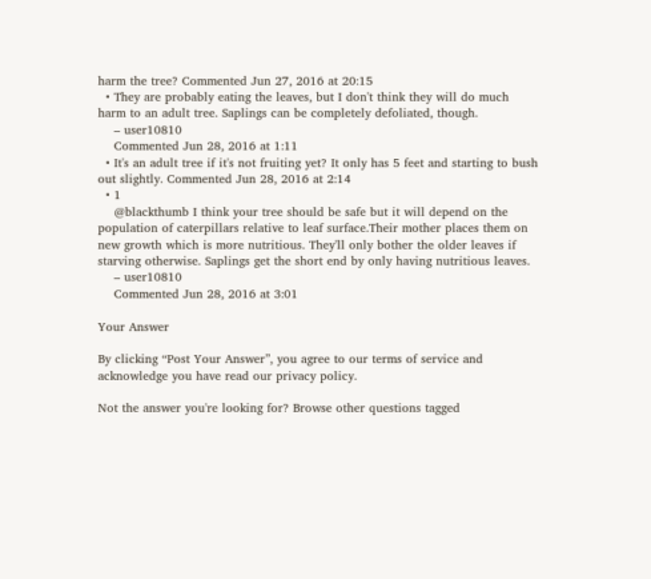harm the tree? Commented Jun 27, 2016 at 20:15
  • They are probably eating the leaves, but I don't think they will do much harm to an adult tree. Saplings can be completely defoliated, though.
    – user10810
    Commented Jun 28, 2016 at 1:11
  • It's an adult tree if it's not fruiting yet? It only has 5 feet and starting to bush out slightly. Commented Jun 28, 2016 at 2:14
  • 1
    @blackthumb I think your tree should be safe but it will depend on the population of caterpillars relative to leaf surface.Their mother places them on new growth which is more nutritious. They'll only bother the older leaves if starving otherwise. Saplings get the short end by only having nutritious leaves.
    – user10810
    Commented Jun 28, 2016 at 3:01

Your Answer

By clicking “Post Your Answer”, you agree to our terms of service and acknowledge you have read our privacy policy.

Not the answer you're looking for? Browse other questions tagged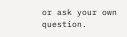or ask your own question.